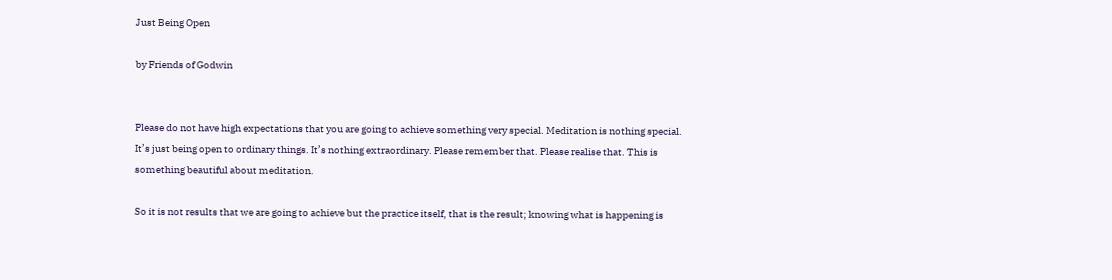Just Being Open

by Friends of Godwin


Please do not have high expectations that you are going to achieve something very special. Meditation is nothing special. It’s just being open to ordinary things. It’s nothing extraordinary. Please remember that. Please realise that. This is something beautiful about meditation.

So it is not results that we are going to achieve but the practice itself, that is the result; knowing what is happening is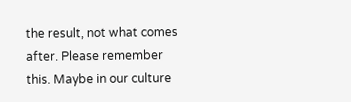the result, not what comes after. Please remember this. Maybe in our culture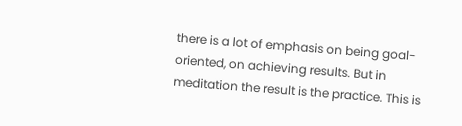there is a lot of emphasis on being goal-oriented, on achieving results. But in meditation the result is the practice. This is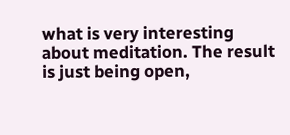what is very interesting about meditation. The result is just being open,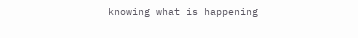knowing what is happening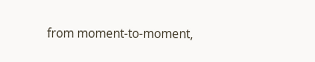from moment-to-moment,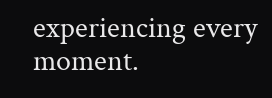experiencing every moment.